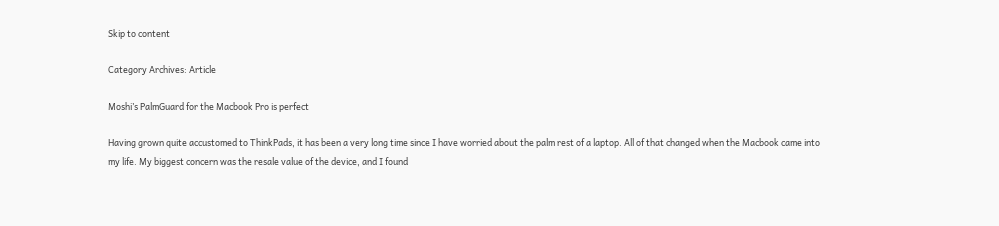Skip to content

Category Archives: Article

Moshi’s PalmGuard for the Macbook Pro is perfect

Having grown quite accustomed to ThinkPads, it has been a very long time since I have worried about the palm rest of a laptop. All of that changed when the Macbook came into my life. My biggest concern was the resale value of the device, and I found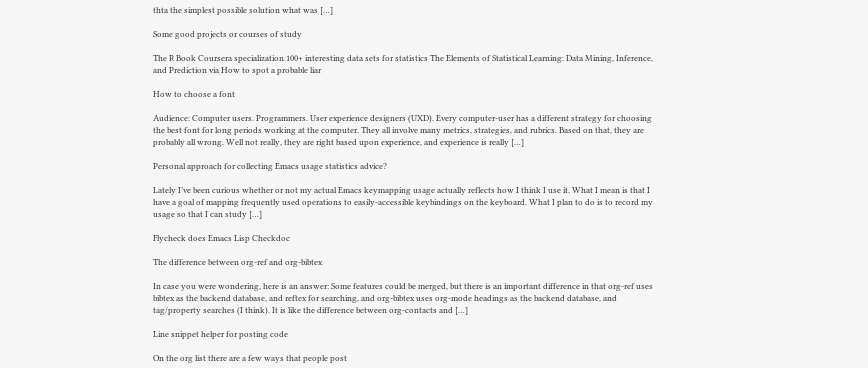thta the simplest possible solution what was […]

Some good projects or courses of study

The R Book Coursera specialization 100+ interesting data sets for statistics The Elements of Statistical Learning: Data Mining, Inference, and Prediction via How to spot a probable liar

How to choose a font

Audience: Computer users. Programmers. User experience designers (UXD). Every computer-user has a different strategy for choosing the best font for long periods working at the computer. They all involve many metrics, strategies, and rubrics. Based on that, they are probably all wrong. Well not really, they are right based upon experience, and experience is really […]

Personal approach for collecting Emacs usage statistics advice?

Lately I’ve been curious whether or not my actual Emacs keymapping usage actually reflects how I think I use it. What I mean is that I have a goal of mapping frequently used operations to easily-accessible keybindings on the keyboard. What I plan to do is to record my usage so that I can study […]

Flycheck does Emacs Lisp Checkdoc

The difference between org-ref and org-bibtex

In case you were wondering, here is an answer: Some features could be merged, but there is an important difference in that org-ref uses bibtex as the backend database, and reftex for searching, and org-bibtex uses org-mode headings as the backend database, and tag/property searches (I think). It is like the difference between org-contacts and […]

Line snippet helper for posting code

On the org list there are a few ways that people post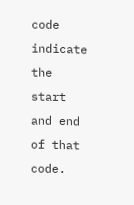code indicate the start and end of that code.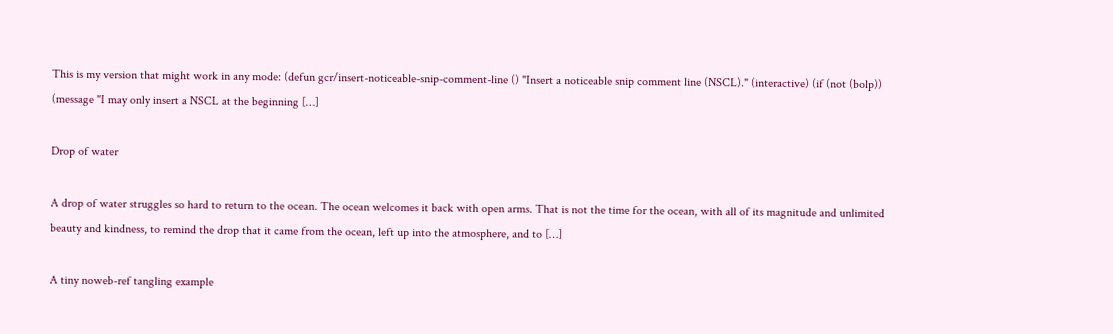This is my version that might work in any mode: (defun gcr/insert-noticeable-snip-comment-line () "Insert a noticeable snip comment line (NSCL)." (interactive) (if (not (bolp)) (message "I may only insert a NSCL at the beginning […]

Drop of water

A drop of water struggles so hard to return to the ocean. The ocean welcomes it back with open arms. That is not the time for the ocean, with all of its magnitude and unlimited beauty and kindness, to remind the drop that it came from the ocean, left up into the atmosphere, and to […]

A tiny noweb-ref tangling example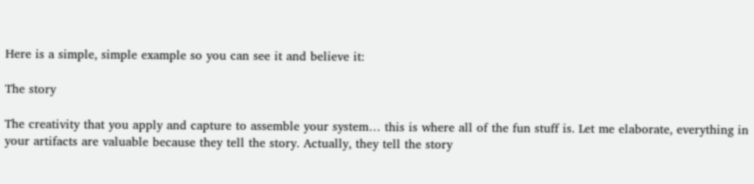Here is a simple, simple example so you can see it and believe it:

The story

The creativity that you apply and capture to assemble your system… this is where all of the fun stuff is. Let me elaborate, everything in your artifacts are valuable because they tell the story. Actually, they tell the story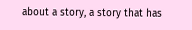about a story, a story that has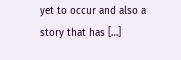yet to occur and also a story that has […]